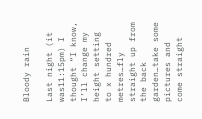Bloody rain

Last night (it was11:15pm) I thought “I know, I’ll change my height setting to x hundred metres…fly straight up from the back garden…take some pictures and come straight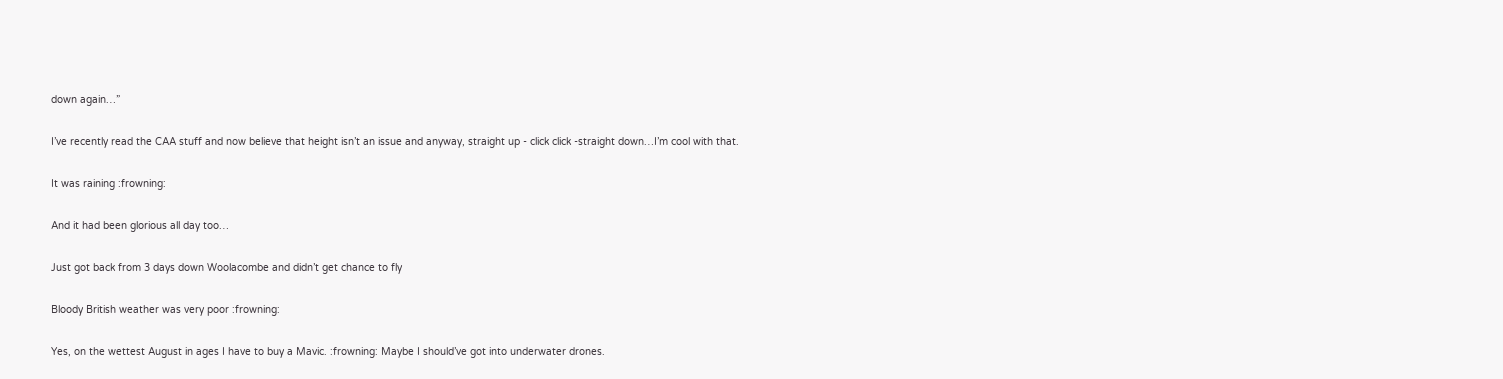down again…”

I’ve recently read the CAA stuff and now believe that height isn’t an issue and anyway, straight up - click click -straight down…I’m cool with that.

It was raining :frowning:

And it had been glorious all day too…

Just got back from 3 days down Woolacombe and didn’t get chance to fly

Bloody British weather was very poor :frowning:

Yes, on the wettest August in ages I have to buy a Mavic. :frowning: Maybe I should’ve got into underwater drones.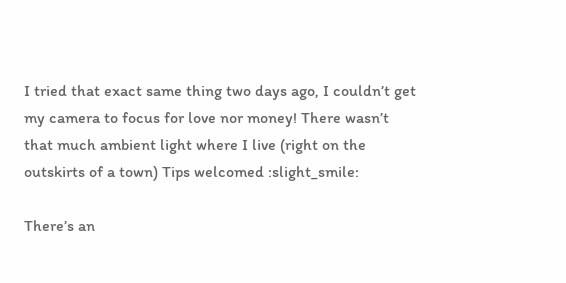I tried that exact same thing two days ago, I couldn’t get my camera to focus for love nor money! There wasn’t that much ambient light where I live (right on the outskirts of a town) Tips welcomed :slight_smile:

There’s an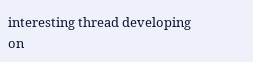interesting thread developing on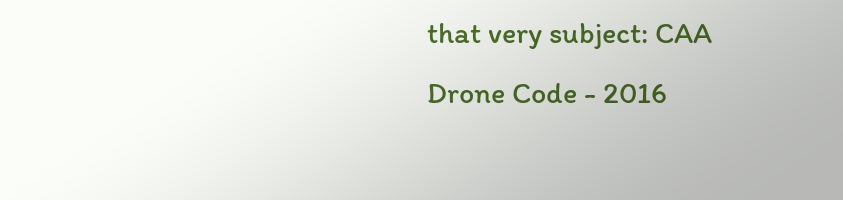that very subject: CAA Drone Code - 2016